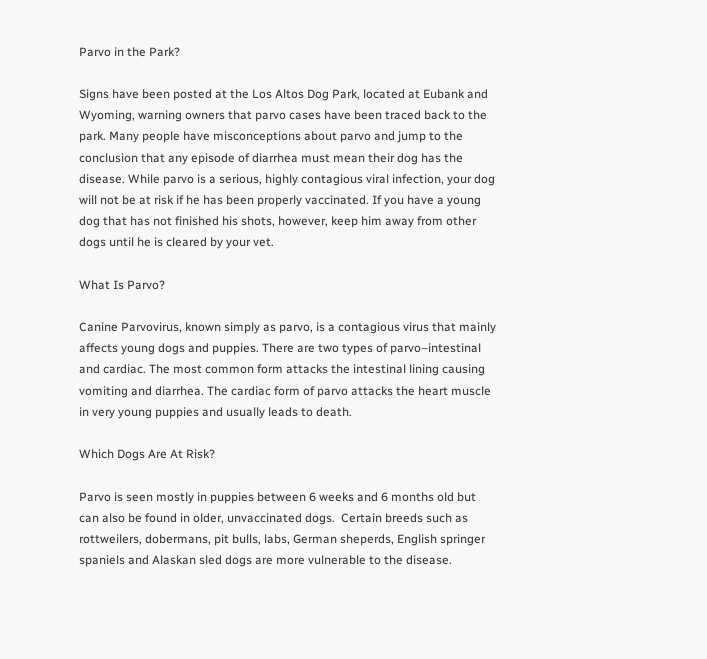Parvo in the Park?

Signs have been posted at the Los Altos Dog Park, located at Eubank and Wyoming, warning owners that parvo cases have been traced back to the park. Many people have misconceptions about parvo and jump to the conclusion that any episode of diarrhea must mean their dog has the disease. While parvo is a serious, highly contagious viral infection, your dog will not be at risk if he has been properly vaccinated. If you have a young dog that has not finished his shots, however, keep him away from other dogs until he is cleared by your vet.

What Is Parvo?

Canine Parvovirus, known simply as parvo, is a contagious virus that mainly affects young dogs and puppies. There are two types of parvo–intestinal and cardiac. The most common form attacks the intestinal lining causing vomiting and diarrhea. The cardiac form of parvo attacks the heart muscle in very young puppies and usually leads to death.

Which Dogs Are At Risk?

Parvo is seen mostly in puppies between 6 weeks and 6 months old but can also be found in older, unvaccinated dogs.  Certain breeds such as rottweilers, dobermans, pit bulls, labs, German sheperds, English springer spaniels and Alaskan sled dogs are more vulnerable to the disease.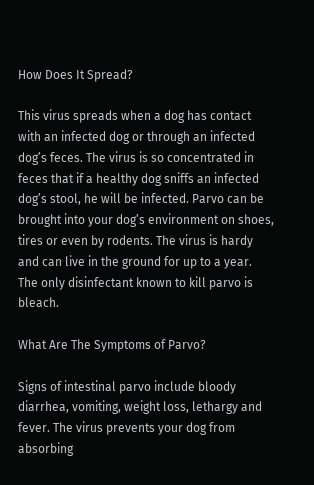How Does It Spread?

This virus spreads when a dog has contact with an infected dog or through an infected dog’s feces. The virus is so concentrated in feces that if a healthy dog sniffs an infected dog’s stool, he will be infected. Parvo can be brought into your dog’s environment on shoes, tires or even by rodents. The virus is hardy and can live in the ground for up to a year. The only disinfectant known to kill parvo is bleach.

What Are The Symptoms of Parvo?

Signs of intestinal parvo include bloody diarrhea, vomiting, weight loss, lethargy and fever. The virus prevents your dog from absorbing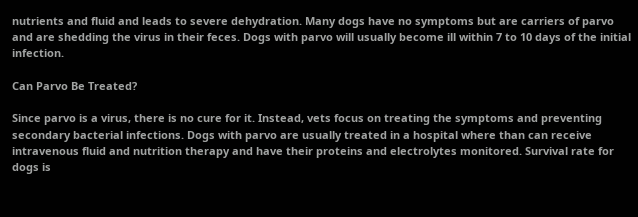nutrients and fluid and leads to severe dehydration. Many dogs have no symptoms but are carriers of parvo and are shedding the virus in their feces. Dogs with parvo will usually become ill within 7 to 10 days of the initial infection.

Can Parvo Be Treated?

Since parvo is a virus, there is no cure for it. Instead, vets focus on treating the symptoms and preventing secondary bacterial infections. Dogs with parvo are usually treated in a hospital where than can receive intravenous fluid and nutrition therapy and have their proteins and electrolytes monitored. Survival rate for dogs is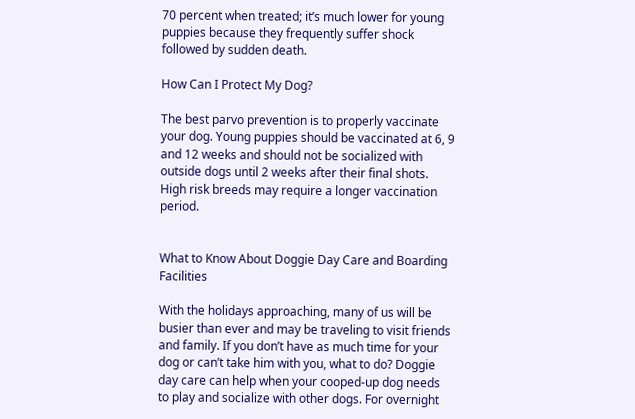70 percent when treated; it’s much lower for young puppies because they frequently suffer shock followed by sudden death.

How Can I Protect My Dog?

The best parvo prevention is to properly vaccinate your dog. Young puppies should be vaccinated at 6, 9 and 12 weeks and should not be socialized with outside dogs until 2 weeks after their final shots. High risk breeds may require a longer vaccination period.


What to Know About Doggie Day Care and Boarding Facilities

With the holidays approaching, many of us will be busier than ever and may be traveling to visit friends and family. If you don’t have as much time for your dog or can’t take him with you, what to do? Doggie day care can help when your cooped-up dog needs to play and socialize with other dogs. For overnight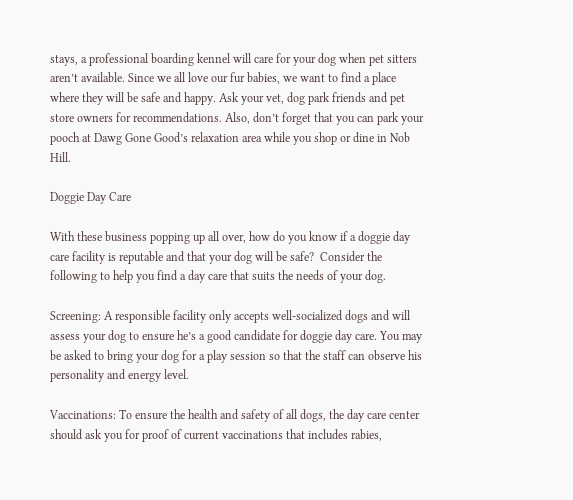stays, a professional boarding kennel will care for your dog when pet sitters aren’t available. Since we all love our fur babies, we want to find a place where they will be safe and happy. Ask your vet, dog park friends and pet store owners for recommendations. Also, don’t forget that you can park your pooch at Dawg Gone Good’s relaxation area while you shop or dine in Nob Hill.

Doggie Day Care

With these business popping up all over, how do you know if a doggie day care facility is reputable and that your dog will be safe?  Consider the following to help you find a day care that suits the needs of your dog.

Screening: A responsible facility only accepts well-socialized dogs and will assess your dog to ensure he’s a good candidate for doggie day care. You may be asked to bring your dog for a play session so that the staff can observe his personality and energy level.

Vaccinations: To ensure the health and safety of all dogs, the day care center should ask you for proof of current vaccinations that includes rabies,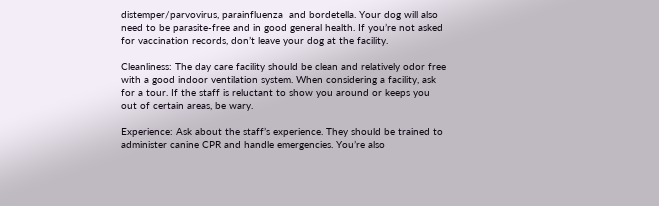distemper/parvovirus, parainfluenza  and bordetella. Your dog will also need to be parasite-free and in good general health. If you’re not asked for vaccination records, don’t leave your dog at the facility.

Cleanliness: The day care facility should be clean and relatively odor free with a good indoor ventilation system. When considering a facility, ask for a tour. If the staff is reluctant to show you around or keeps you out of certain areas, be wary.

Experience: Ask about the staff’s experience. They should be trained to administer canine CPR and handle emergencies. You’re also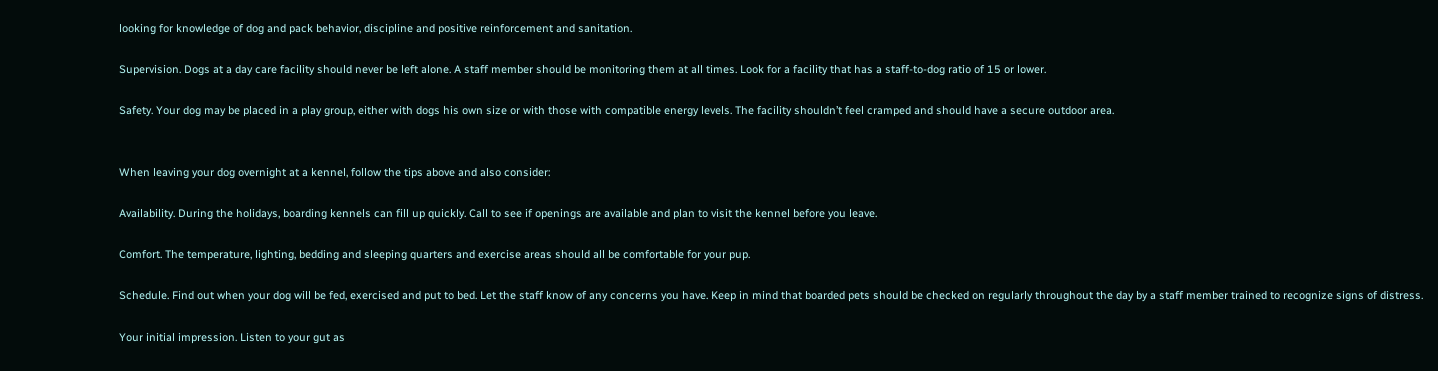looking for knowledge of dog and pack behavior, discipline and positive reinforcement and sanitation.

Supervision. Dogs at a day care facility should never be left alone. A staff member should be monitoring them at all times. Look for a facility that has a staff-to-dog ratio of 15 or lower.

Safety. Your dog may be placed in a play group, either with dogs his own size or with those with compatible energy levels. The facility shouldn’t feel cramped and should have a secure outdoor area.


When leaving your dog overnight at a kennel, follow the tips above and also consider:

Availability. During the holidays, boarding kennels can fill up quickly. Call to see if openings are available and plan to visit the kennel before you leave.

Comfort. The temperature, lighting, bedding and sleeping quarters and exercise areas should all be comfortable for your pup.

Schedule. Find out when your dog will be fed, exercised and put to bed. Let the staff know of any concerns you have. Keep in mind that boarded pets should be checked on regularly throughout the day by a staff member trained to recognize signs of distress.

Your initial impression. Listen to your gut as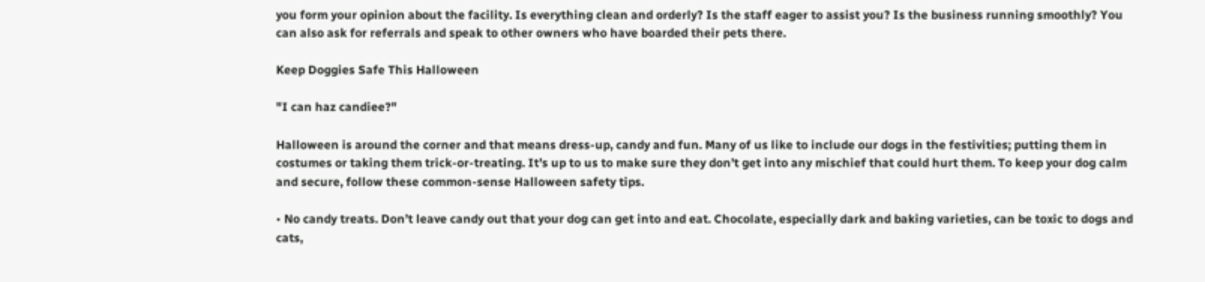you form your opinion about the facility. Is everything clean and orderly? Is the staff eager to assist you? Is the business running smoothly? You can also ask for referrals and speak to other owners who have boarded their pets there.

Keep Doggies Safe This Halloween

"I can haz candiee?"

Halloween is around the corner and that means dress-up, candy and fun. Many of us like to include our dogs in the festivities; putting them in costumes or taking them trick-or-treating. It’s up to us to make sure they don’t get into any mischief that could hurt them. To keep your dog calm and secure, follow these common-sense Halloween safety tips.

• No candy treats. Don’t leave candy out that your dog can get into and eat. Chocolate, especially dark and baking varieties, can be toxic to dogs and cats,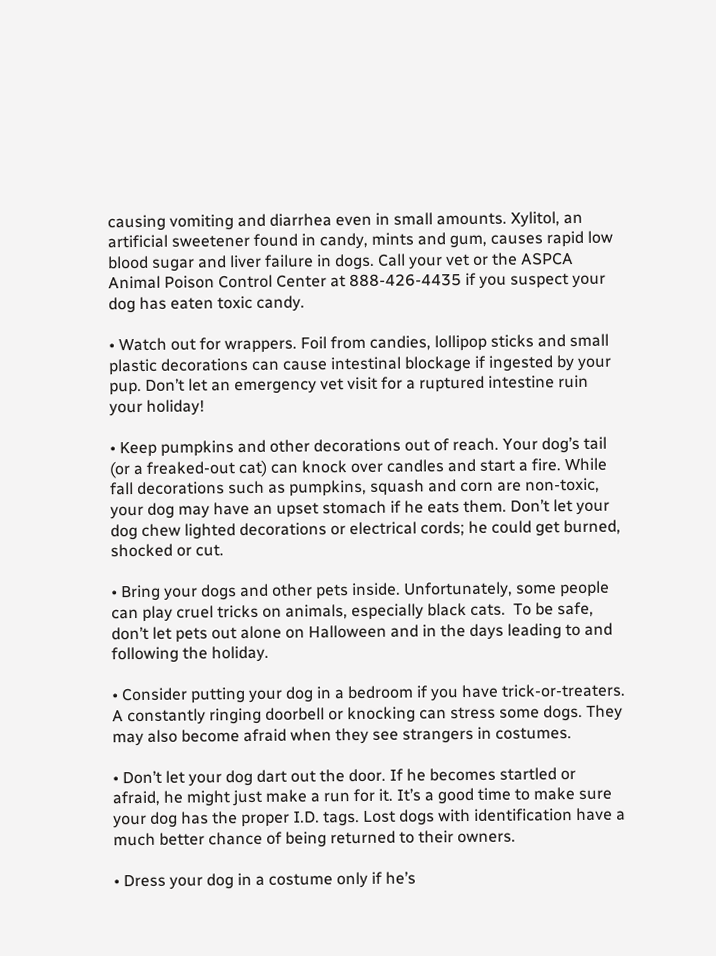causing vomiting and diarrhea even in small amounts. Xylitol, an artificial sweetener found in candy, mints and gum, causes rapid low blood sugar and liver failure in dogs. Call your vet or the ASPCA Animal Poison Control Center at 888-426-4435 if you suspect your dog has eaten toxic candy.

• Watch out for wrappers. Foil from candies, lollipop sticks and small plastic decorations can cause intestinal blockage if ingested by your pup. Don’t let an emergency vet visit for a ruptured intestine ruin your holiday!

• Keep pumpkins and other decorations out of reach. Your dog’s tail (or a freaked-out cat) can knock over candles and start a fire. While fall decorations such as pumpkins, squash and corn are non-toxic, your dog may have an upset stomach if he eats them. Don’t let your dog chew lighted decorations or electrical cords; he could get burned, shocked or cut.

• Bring your dogs and other pets inside. Unfortunately, some people can play cruel tricks on animals, especially black cats.  To be safe, don’t let pets out alone on Halloween and in the days leading to and following the holiday.

• Consider putting your dog in a bedroom if you have trick-or-treaters. A constantly ringing doorbell or knocking can stress some dogs. They may also become afraid when they see strangers in costumes.

• Don’t let your dog dart out the door. If he becomes startled or afraid, he might just make a run for it. It’s a good time to make sure your dog has the proper I.D. tags. Lost dogs with identification have a much better chance of being returned to their owners.

• Dress your dog in a costume only if he’s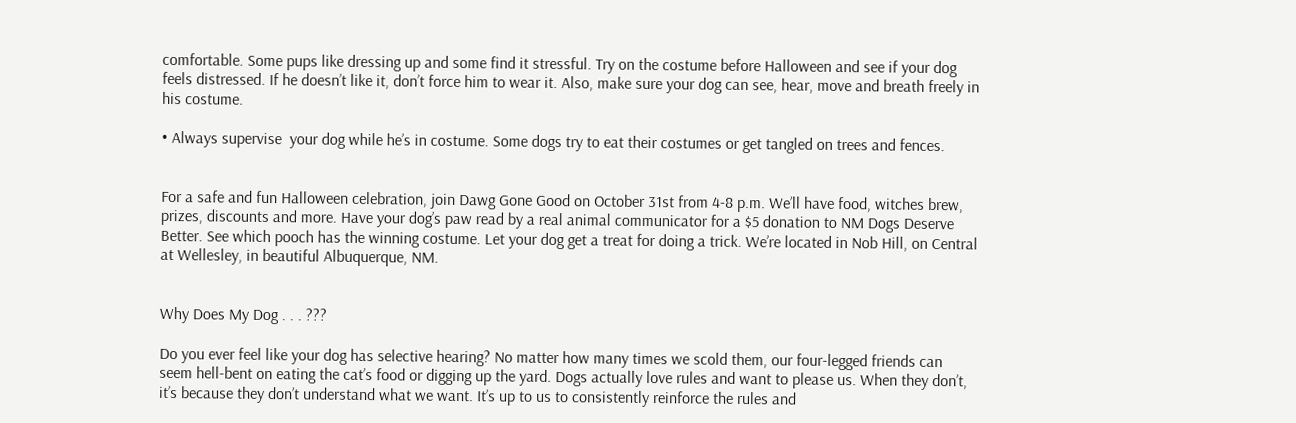comfortable. Some pups like dressing up and some find it stressful. Try on the costume before Halloween and see if your dog feels distressed. If he doesn’t like it, don’t force him to wear it. Also, make sure your dog can see, hear, move and breath freely in his costume.

• Always supervise  your dog while he’s in costume. Some dogs try to eat their costumes or get tangled on trees and fences.


For a safe and fun Halloween celebration, join Dawg Gone Good on October 31st from 4-8 p.m. We’ll have food, witches brew, prizes, discounts and more. Have your dog’s paw read by a real animal communicator for a $5 donation to NM Dogs Deserve Better. See which pooch has the winning costume. Let your dog get a treat for doing a trick. We’re located in Nob Hill, on Central at Wellesley, in beautiful Albuquerque, NM.


Why Does My Dog . . . ???

Do you ever feel like your dog has selective hearing? No matter how many times we scold them, our four-legged friends can seem hell-bent on eating the cat’s food or digging up the yard. Dogs actually love rules and want to please us. When they don’t, it’s because they don’t understand what we want. It’s up to us to consistently reinforce the rules and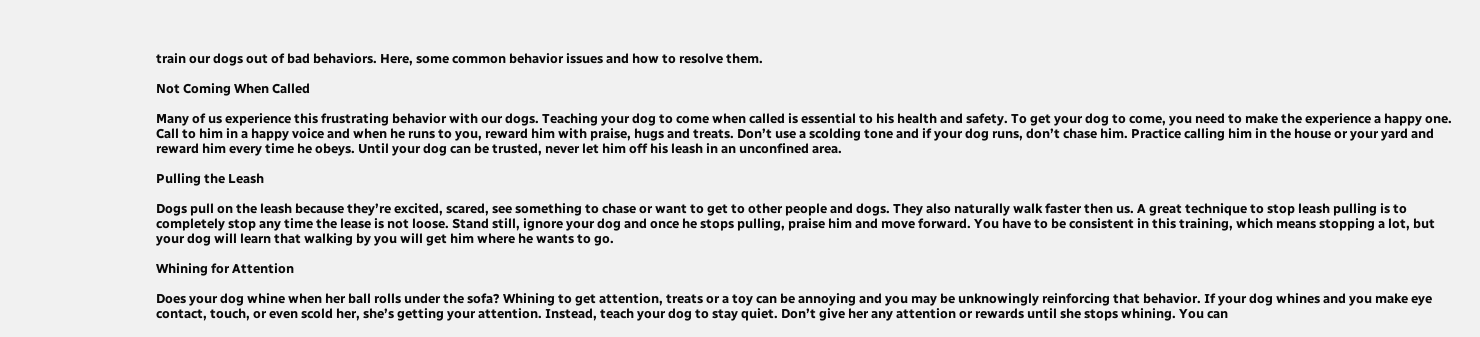train our dogs out of bad behaviors. Here, some common behavior issues and how to resolve them.

Not Coming When Called

Many of us experience this frustrating behavior with our dogs. Teaching your dog to come when called is essential to his health and safety. To get your dog to come, you need to make the experience a happy one. Call to him in a happy voice and when he runs to you, reward him with praise, hugs and treats. Don’t use a scolding tone and if your dog runs, don’t chase him. Practice calling him in the house or your yard and reward him every time he obeys. Until your dog can be trusted, never let him off his leash in an unconfined area.

Pulling the Leash

Dogs pull on the leash because they’re excited, scared, see something to chase or want to get to other people and dogs. They also naturally walk faster then us. A great technique to stop leash pulling is to completely stop any time the lease is not loose. Stand still, ignore your dog and once he stops pulling, praise him and move forward. You have to be consistent in this training, which means stopping a lot, but your dog will learn that walking by you will get him where he wants to go.

Whining for Attention

Does your dog whine when her ball rolls under the sofa? Whining to get attention, treats or a toy can be annoying and you may be unknowingly reinforcing that behavior. If your dog whines and you make eye contact, touch, or even scold her, she’s getting your attention. Instead, teach your dog to stay quiet. Don’t give her any attention or rewards until she stops whining. You can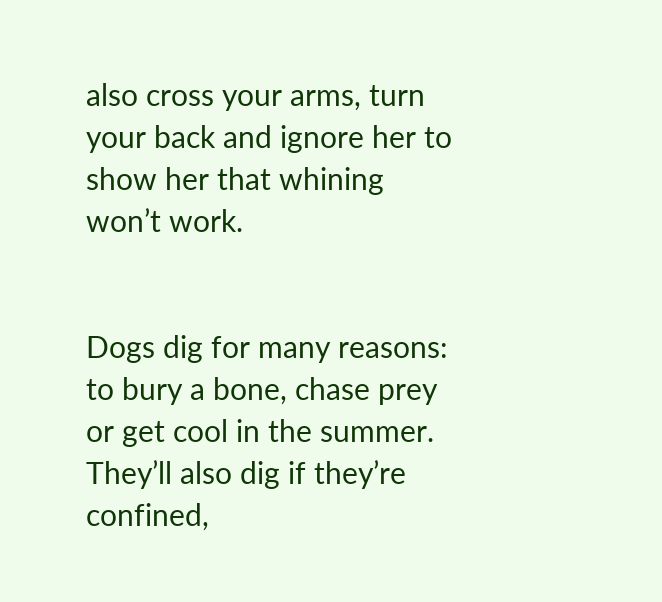also cross your arms, turn your back and ignore her to show her that whining won’t work.


Dogs dig for many reasons: to bury a bone, chase prey or get cool in the summer. They’ll also dig if they’re confined,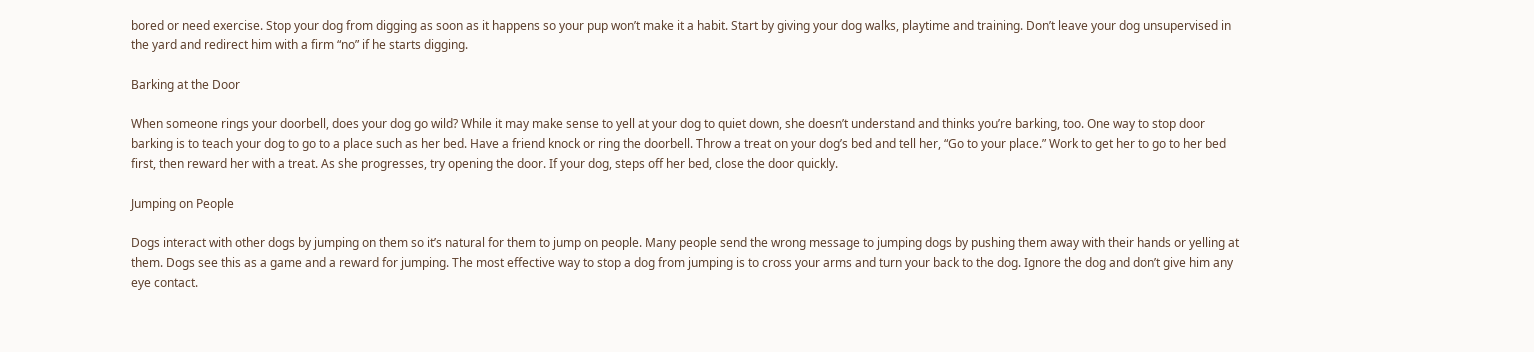bored or need exercise. Stop your dog from digging as soon as it happens so your pup won’t make it a habit. Start by giving your dog walks, playtime and training. Don’t leave your dog unsupervised in the yard and redirect him with a firm “no” if he starts digging.

Barking at the Door

When someone rings your doorbell, does your dog go wild? While it may make sense to yell at your dog to quiet down, she doesn’t understand and thinks you’re barking, too. One way to stop door barking is to teach your dog to go to a place such as her bed. Have a friend knock or ring the doorbell. Throw a treat on your dog’s bed and tell her, “Go to your place.” Work to get her to go to her bed first, then reward her with a treat. As she progresses, try opening the door. If your dog, steps off her bed, close the door quickly.

Jumping on People

Dogs interact with other dogs by jumping on them so it’s natural for them to jump on people. Many people send the wrong message to jumping dogs by pushing them away with their hands or yelling at them. Dogs see this as a game and a reward for jumping. The most effective way to stop a dog from jumping is to cross your arms and turn your back to the dog. Ignore the dog and don’t give him any eye contact.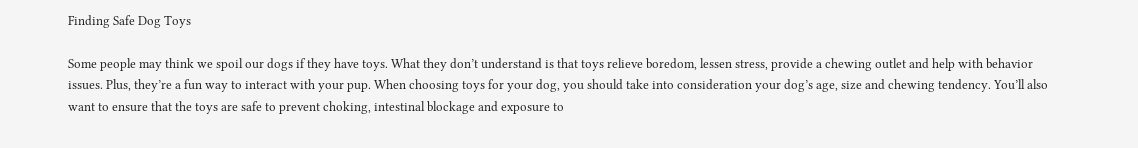Finding Safe Dog Toys

Some people may think we spoil our dogs if they have toys. What they don’t understand is that toys relieve boredom, lessen stress, provide a chewing outlet and help with behavior issues. Plus, they’re a fun way to interact with your pup. When choosing toys for your dog, you should take into consideration your dog’s age, size and chewing tendency. You’ll also want to ensure that the toys are safe to prevent choking, intestinal blockage and exposure to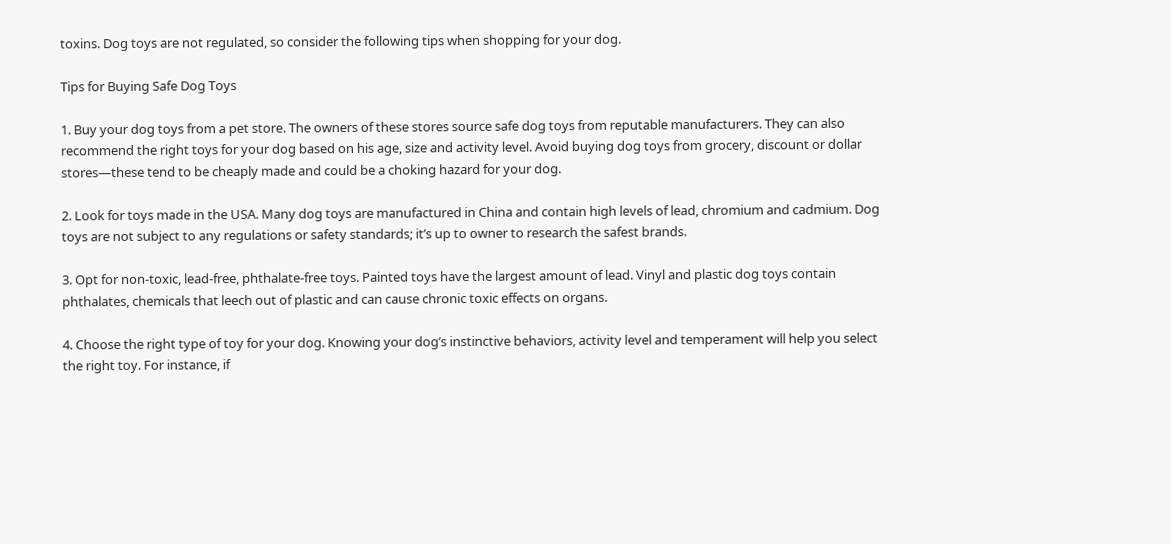toxins. Dog toys are not regulated, so consider the following tips when shopping for your dog.

Tips for Buying Safe Dog Toys

1. Buy your dog toys from a pet store. The owners of these stores source safe dog toys from reputable manufacturers. They can also recommend the right toys for your dog based on his age, size and activity level. Avoid buying dog toys from grocery, discount or dollar stores—these tend to be cheaply made and could be a choking hazard for your dog.

2. Look for toys made in the USA. Many dog toys are manufactured in China and contain high levels of lead, chromium and cadmium. Dog toys are not subject to any regulations or safety standards; it’s up to owner to research the safest brands.

3. Opt for non-toxic, lead-free, phthalate-free toys. Painted toys have the largest amount of lead. Vinyl and plastic dog toys contain phthalates, chemicals that leech out of plastic and can cause chronic toxic effects on organs.

4. Choose the right type of toy for your dog. Knowing your dog’s instinctive behaviors, activity level and temperament will help you select the right toy. For instance, if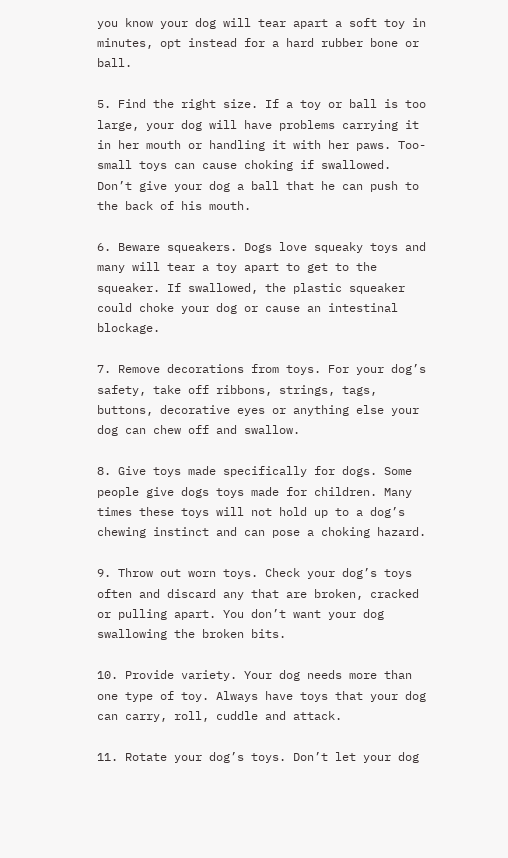you know your dog will tear apart a soft toy in minutes, opt instead for a hard rubber bone or ball.

5. Find the right size. If a toy or ball is too large, your dog will have problems carrying it in her mouth or handling it with her paws. Too-small toys can cause choking if swallowed. Don’t give your dog a ball that he can push to the back of his mouth.

6. Beware squeakers. Dogs love squeaky toys and many will tear a toy apart to get to the squeaker. If swallowed, the plastic squeaker could choke your dog or cause an intestinal blockage.

7. Remove decorations from toys. For your dog’s safety, take off ribbons, strings, tags, buttons, decorative eyes or anything else your dog can chew off and swallow.

8. Give toys made specifically for dogs. Some people give dogs toys made for children. Many times these toys will not hold up to a dog’s chewing instinct and can pose a choking hazard.

9. Throw out worn toys. Check your dog’s toys often and discard any that are broken, cracked or pulling apart. You don’t want your dog swallowing the broken bits.

10. Provide variety. Your dog needs more than one type of toy. Always have toys that your dog can carry, roll, cuddle and attack.

11. Rotate your dog’s toys. Don’t let your dog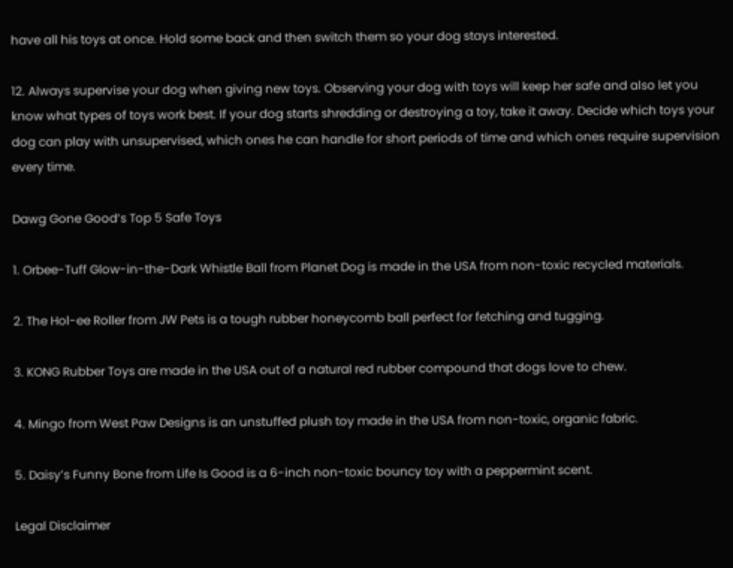have all his toys at once. Hold some back and then switch them so your dog stays interested.

12. Always supervise your dog when giving new toys. Observing your dog with toys will keep her safe and also let you know what types of toys work best. If your dog starts shredding or destroying a toy, take it away. Decide which toys your dog can play with unsupervised, which ones he can handle for short periods of time and which ones require supervision every time.

Dawg Gone Good’s Top 5 Safe Toys

1. Orbee-Tuff Glow-in-the-Dark Whistle Ball from Planet Dog is made in the USA from non-toxic recycled materials.

2. The Hol-ee Roller from JW Pets is a tough rubber honeycomb ball perfect for fetching and tugging.

3. KONG Rubber Toys are made in the USA out of a natural red rubber compound that dogs love to chew.

4. Mingo from West Paw Designs is an unstuffed plush toy made in the USA from non-toxic, organic fabric.

5. Daisy’s Funny Bone from Life Is Good is a 6-inch non-toxic bouncy toy with a peppermint scent.

Legal Disclaimer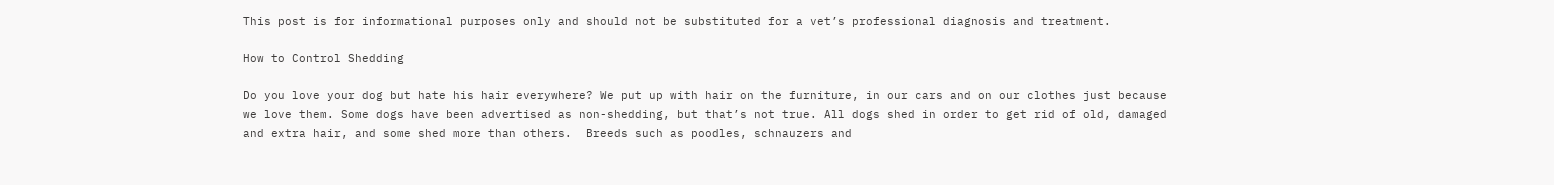This post is for informational purposes only and should not be substituted for a vet’s professional diagnosis and treatment.

How to Control Shedding

Do you love your dog but hate his hair everywhere? We put up with hair on the furniture, in our cars and on our clothes just because we love them. Some dogs have been advertised as non-shedding, but that’s not true. All dogs shed in order to get rid of old, damaged and extra hair, and some shed more than others.  Breeds such as poodles, schnauzers and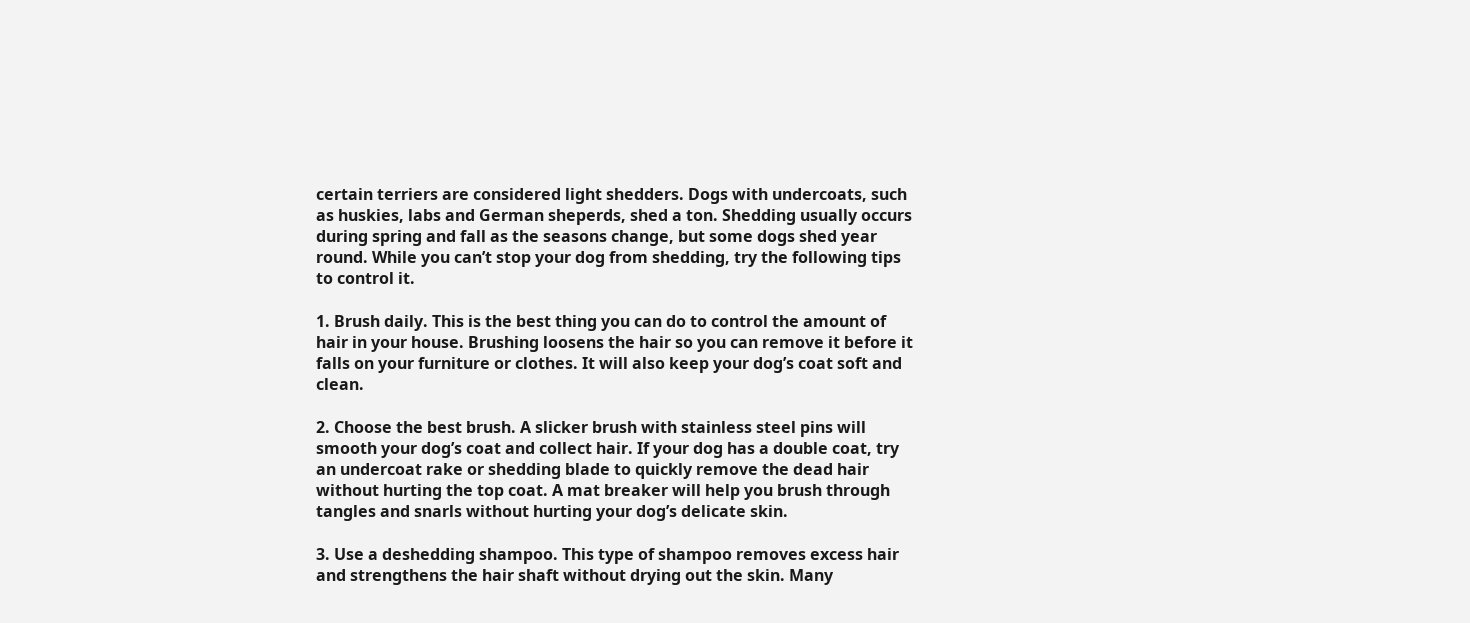certain terriers are considered light shedders. Dogs with undercoats, such as huskies, labs and German sheperds, shed a ton. Shedding usually occurs during spring and fall as the seasons change, but some dogs shed year round. While you can’t stop your dog from shedding, try the following tips to control it.

1. Brush daily. This is the best thing you can do to control the amount of hair in your house. Brushing loosens the hair so you can remove it before it falls on your furniture or clothes. It will also keep your dog’s coat soft and clean.

2. Choose the best brush. A slicker brush with stainless steel pins will smooth your dog’s coat and collect hair. If your dog has a double coat, try an undercoat rake or shedding blade to quickly remove the dead hair without hurting the top coat. A mat breaker will help you brush through tangles and snarls without hurting your dog’s delicate skin.

3. Use a deshedding shampoo. This type of shampoo removes excess hair and strengthens the hair shaft without drying out the skin. Many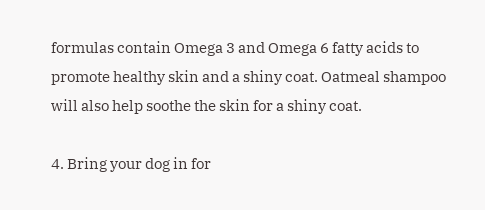formulas contain Omega 3 and Omega 6 fatty acids to promote healthy skin and a shiny coat. Oatmeal shampoo will also help soothe the skin for a shiny coat.

4. Bring your dog in for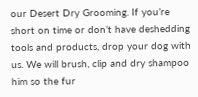our Desert Dry Grooming. If you’re short on time or don’t have deshedding tools and products, drop your dog with us. We will brush, clip and dry shampoo him so the fur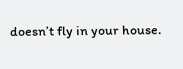doesn’t fly in your house.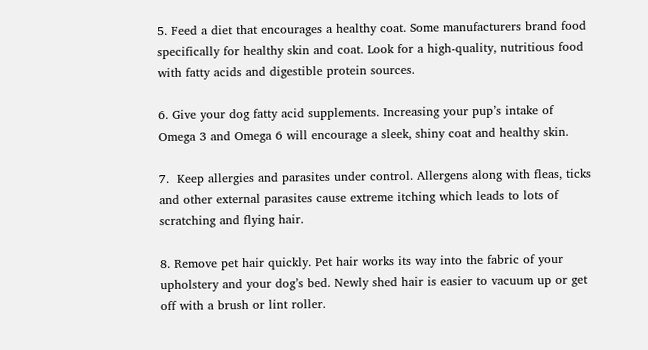5. Feed a diet that encourages a healthy coat. Some manufacturers brand food specifically for healthy skin and coat. Look for a high-quality, nutritious food with fatty acids and digestible protein sources.

6. Give your dog fatty acid supplements. Increasing your pup’s intake of Omega 3 and Omega 6 will encourage a sleek, shiny coat and healthy skin.

7.  Keep allergies and parasites under control. Allergens along with fleas, ticks and other external parasites cause extreme itching which leads to lots of scratching and flying hair.

8. Remove pet hair quickly. Pet hair works its way into the fabric of your upholstery and your dog’s bed. Newly shed hair is easier to vacuum up or get off with a brush or lint roller.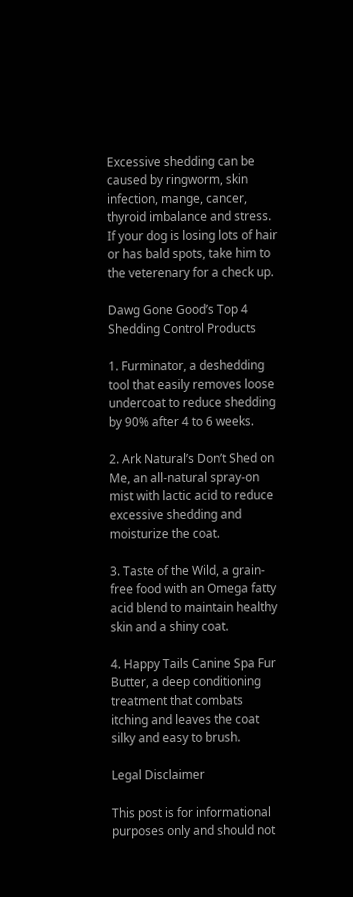Excessive shedding can be caused by ringworm, skin infection, mange, cancer, thyroid imbalance and stress. If your dog is losing lots of hair or has bald spots, take him to the veterenary for a check up.

Dawg Gone Good’s Top 4 Shedding Control Products

1. Furminator, a deshedding tool that easily removes loose undercoat to reduce shedding by 90% after 4 to 6 weeks.

2. Ark Natural’s Don’t Shed on Me, an all-natural spray-on mist with lactic acid to reduce excessive shedding and moisturize the coat.

3. Taste of the Wild, a grain-free food with an Omega fatty acid blend to maintain healthy skin and a shiny coat.

4. Happy Tails Canine Spa Fur Butter, a deep conditioning treatment that combats itching and leaves the coat silky and easy to brush.

Legal Disclaimer

This post is for informational purposes only and should not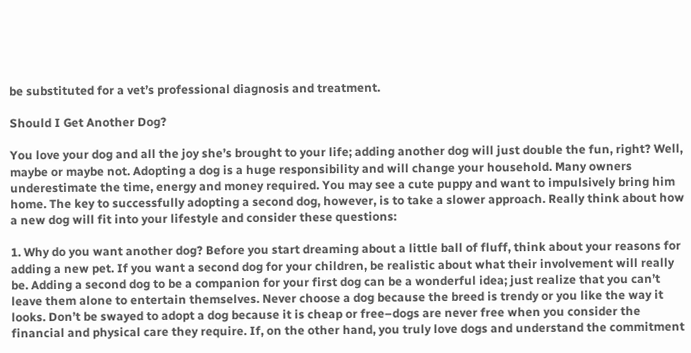be substituted for a vet’s professional diagnosis and treatment.

Should I Get Another Dog?

You love your dog and all the joy she’s brought to your life; adding another dog will just double the fun, right? Well, maybe or maybe not. Adopting a dog is a huge responsibility and will change your household. Many owners underestimate the time, energy and money required. You may see a cute puppy and want to impulsively bring him home. The key to successfully adopting a second dog, however, is to take a slower approach. Really think about how a new dog will fit into your lifestyle and consider these questions:

1. Why do you want another dog? Before you start dreaming about a little ball of fluff, think about your reasons for adding a new pet. If you want a second dog for your children, be realistic about what their involvement will really be. Adding a second dog to be a companion for your first dog can be a wonderful idea; just realize that you can’t leave them alone to entertain themselves. Never choose a dog because the breed is trendy or you like the way it looks. Don’t be swayed to adopt a dog because it is cheap or free–dogs are never free when you consider the financial and physical care they require. If, on the other hand, you truly love dogs and understand the commitment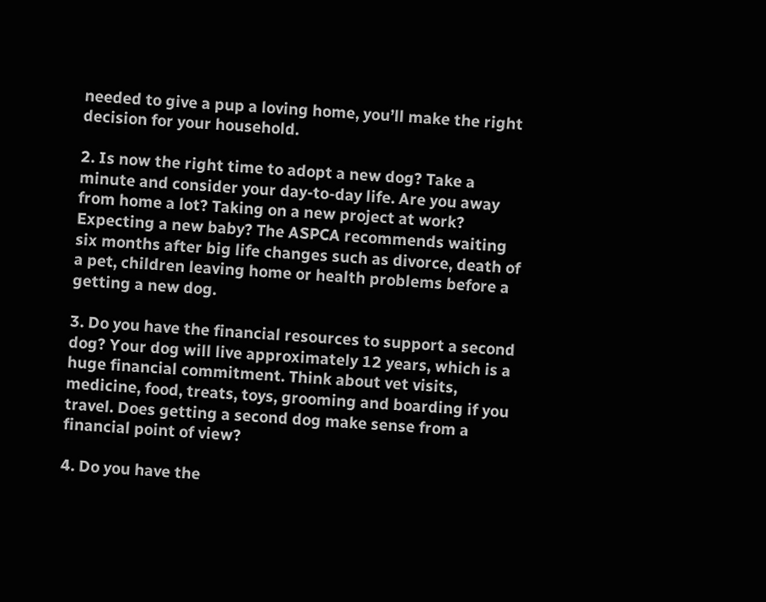needed to give a pup a loving home, you’ll make the right decision for your household.

2. Is now the right time to adopt a new dog? Take a minute and consider your day-to-day life. Are you away from home a lot? Taking on a new project at work? Expecting a new baby? The ASPCA recommends waiting six months after big life changes such as divorce, death of a pet, children leaving home or health problems before a getting a new dog.

3. Do you have the financial resources to support a second dog? Your dog will live approximately 12 years, which is a huge financial commitment. Think about vet visits, medicine, food, treats, toys, grooming and boarding if you travel. Does getting a second dog make sense from a financial point of view?

4. Do you have the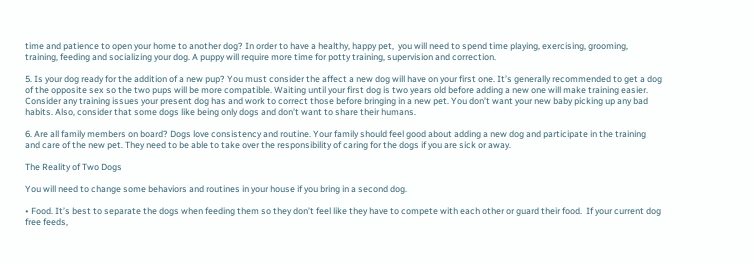time and patience to open your home to another dog? In order to have a healthy, happy pet,  you will need to spend time playing, exercising, grooming, training, feeding and socializing your dog. A puppy will require more time for potty training, supervision and correction.

5. Is your dog ready for the addition of a new pup? You must consider the affect a new dog will have on your first one. It’s generally recommended to get a dog of the opposite sex so the two pups will be more compatible. Waiting until your first dog is two years old before adding a new one will make training easier. Consider any training issues your present dog has and work to correct those before bringing in a new pet. You don’t want your new baby picking up any bad habits. Also, consider that some dogs like being only dogs and don’t want to share their humans.

6. Are all family members on board? Dogs love consistency and routine. Your family should feel good about adding a new dog and participate in the training and care of the new pet. They need to be able to take over the responsibility of caring for the dogs if you are sick or away.

The Reality of Two Dogs

You will need to change some behaviors and routines in your house if you bring in a second dog.

• Food. It’s best to separate the dogs when feeding them so they don’t feel like they have to compete with each other or guard their food.  If your current dog free feeds,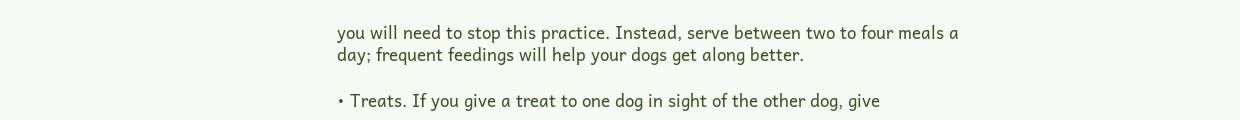you will need to stop this practice. Instead, serve between two to four meals a day; frequent feedings will help your dogs get along better.

• Treats. If you give a treat to one dog in sight of the other dog, give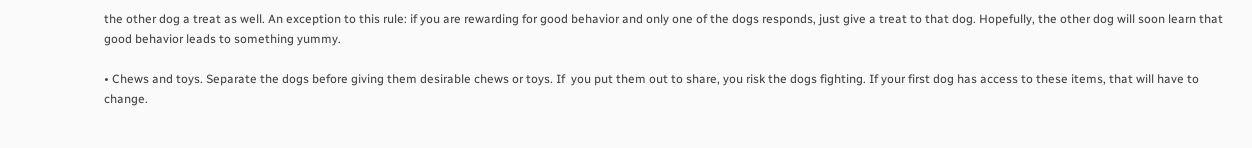the other dog a treat as well. An exception to this rule: if you are rewarding for good behavior and only one of the dogs responds, just give a treat to that dog. Hopefully, the other dog will soon learn that good behavior leads to something yummy.

• Chews and toys. Separate the dogs before giving them desirable chews or toys. If  you put them out to share, you risk the dogs fighting. If your first dog has access to these items, that will have to change.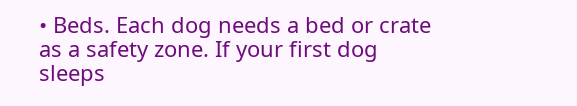• Beds. Each dog needs a bed or crate as a safety zone. If your first dog sleeps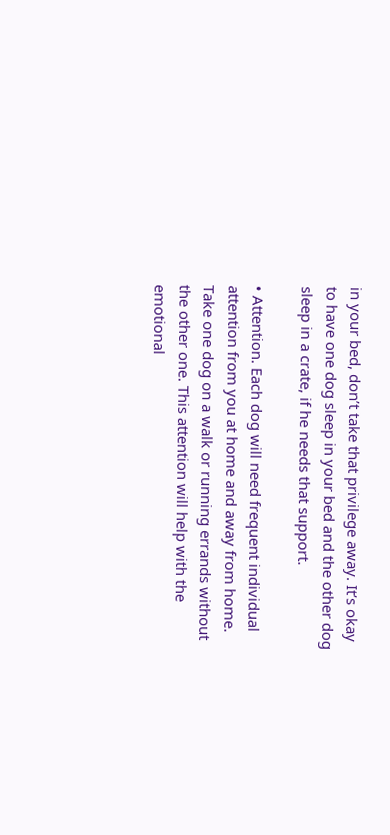in your bed, don’t take that privilege away. It’s okay to have one dog sleep in your bed and the other dog sleep in a crate, if he needs that support.

• Attention. Each dog will need frequent individual attention from you at home and away from home. Take one dog on a walk or running errands without the other one. This attention will help with the emotional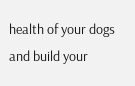health of your dogs and build your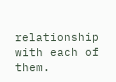relationship with each of them.